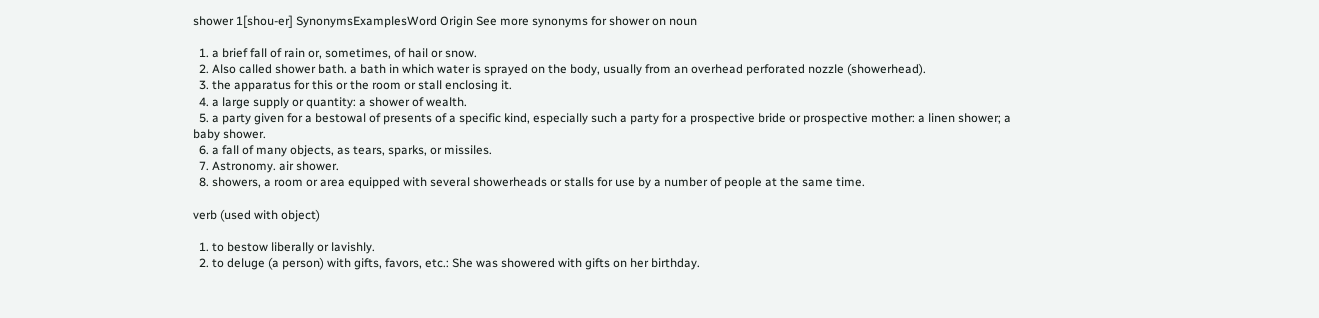shower 1[shou-er] SynonymsExamplesWord Origin See more synonyms for shower on noun

  1. a brief fall of rain or, sometimes, of hail or snow.
  2. Also called shower bath. a bath in which water is sprayed on the body, usually from an overhead perforated nozzle (showerhead).
  3. the apparatus for this or the room or stall enclosing it.
  4. a large supply or quantity: a shower of wealth.
  5. a party given for a bestowal of presents of a specific kind, especially such a party for a prospective bride or prospective mother: a linen shower; a baby shower.
  6. a fall of many objects, as tears, sparks, or missiles.
  7. Astronomy. air shower.
  8. showers, a room or area equipped with several showerheads or stalls for use by a number of people at the same time.

verb (used with object)

  1. to bestow liberally or lavishly.
  2. to deluge (a person) with gifts, favors, etc.: She was showered with gifts on her birthday.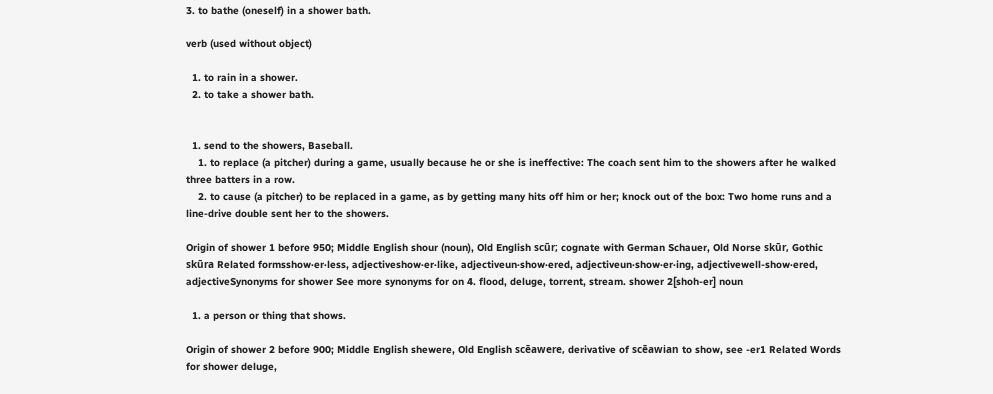3. to bathe (oneself) in a shower bath.

verb (used without object)

  1. to rain in a shower.
  2. to take a shower bath.


  1. send to the showers, Baseball.
    1. to replace (a pitcher) during a game, usually because he or she is ineffective: The coach sent him to the showers after he walked three batters in a row.
    2. to cause (a pitcher) to be replaced in a game, as by getting many hits off him or her; knock out of the box: Two home runs and a line-drive double sent her to the showers.

Origin of shower 1 before 950; Middle English shour (noun), Old English scūr; cognate with German Schauer, Old Norse skūr, Gothic skūra Related formsshow·er·less, adjectiveshow·er·like, adjectiveun·show·ered, adjectiveun·show·er·ing, adjectivewell-show·ered, adjectiveSynonyms for shower See more synonyms for on 4. flood, deluge, torrent, stream. shower 2[shoh-er] noun

  1. a person or thing that shows.

Origin of shower 2 before 900; Middle English shewere, Old English scēawere, derivative of scēawian to show, see -er1 Related Words for shower deluge,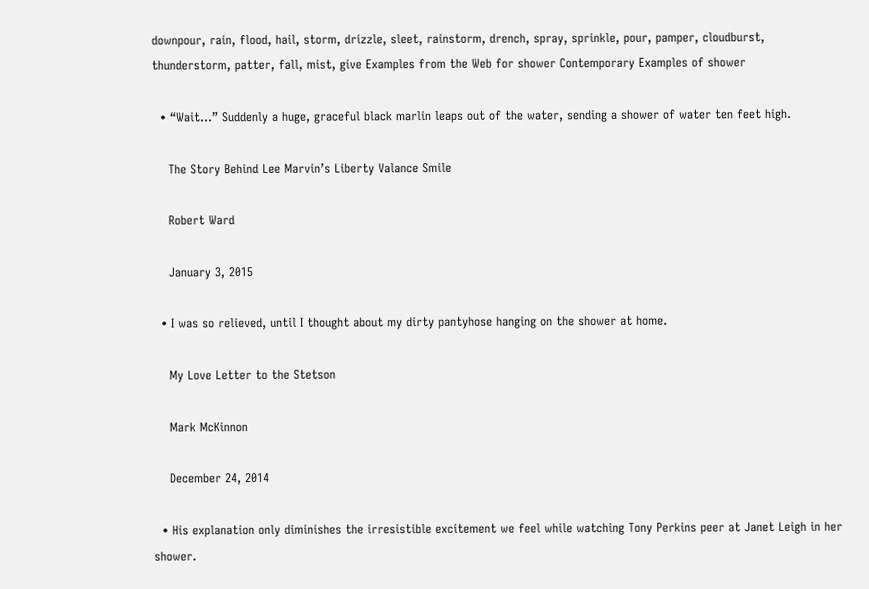downpour, rain, flood, hail, storm, drizzle, sleet, rainstorm, drench, spray, sprinkle, pour, pamper, cloudburst, thunderstorm, patter, fall, mist, give Examples from the Web for shower Contemporary Examples of shower

  • “Wait…” Suddenly a huge, graceful black marlin leaps out of the water, sending a shower of water ten feet high.

    The Story Behind Lee Marvin’s Liberty Valance Smile

    Robert Ward

    January 3, 2015

  • I was so relieved, until I thought about my dirty pantyhose hanging on the shower at home.

    My Love Letter to the Stetson

    Mark McKinnon

    December 24, 2014

  • His explanation only diminishes the irresistible excitement we feel while watching Tony Perkins peer at Janet Leigh in her shower.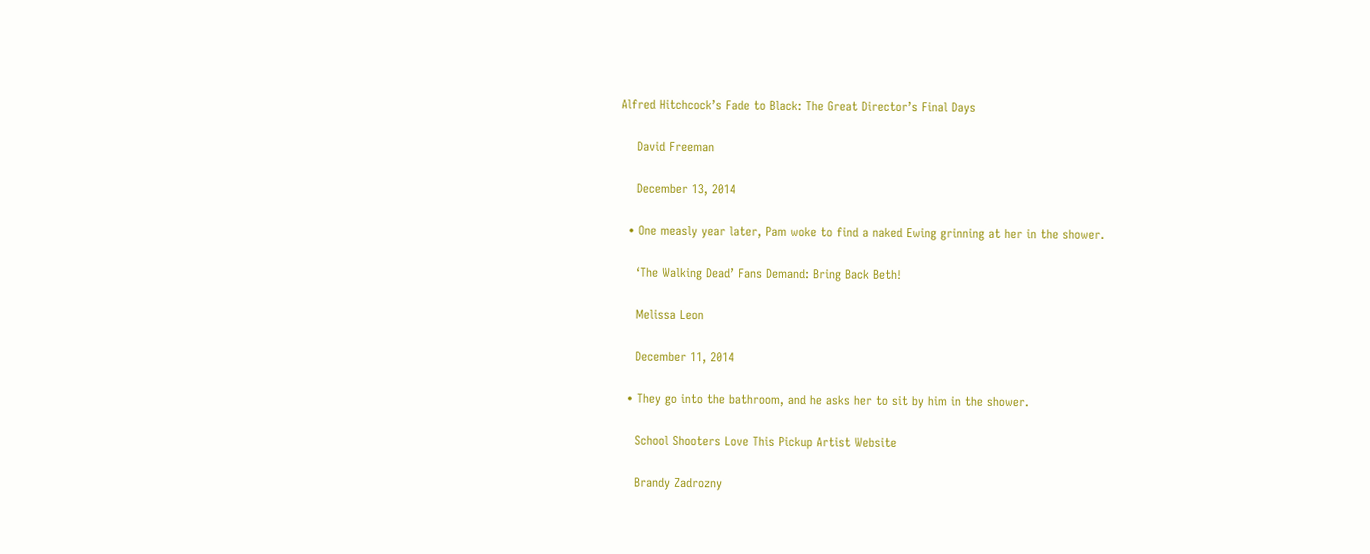Alfred Hitchcock’s Fade to Black: The Great Director’s Final Days

    David Freeman

    December 13, 2014

  • One measly year later, Pam woke to find a naked Ewing grinning at her in the shower.

    ‘The Walking Dead’ Fans Demand: Bring Back Beth!

    Melissa Leon

    December 11, 2014

  • They go into the bathroom, and he asks her to sit by him in the shower.

    School Shooters Love This Pickup Artist Website

    Brandy Zadrozny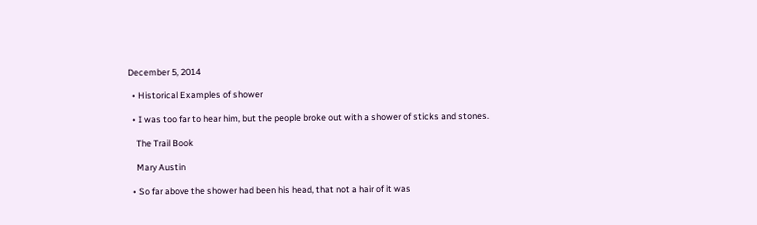December 5, 2014

  • Historical Examples of shower

  • I was too far to hear him, but the people broke out with a shower of sticks and stones.

    The Trail Book

    Mary Austin

  • So far above the shower had been his head, that not a hair of it was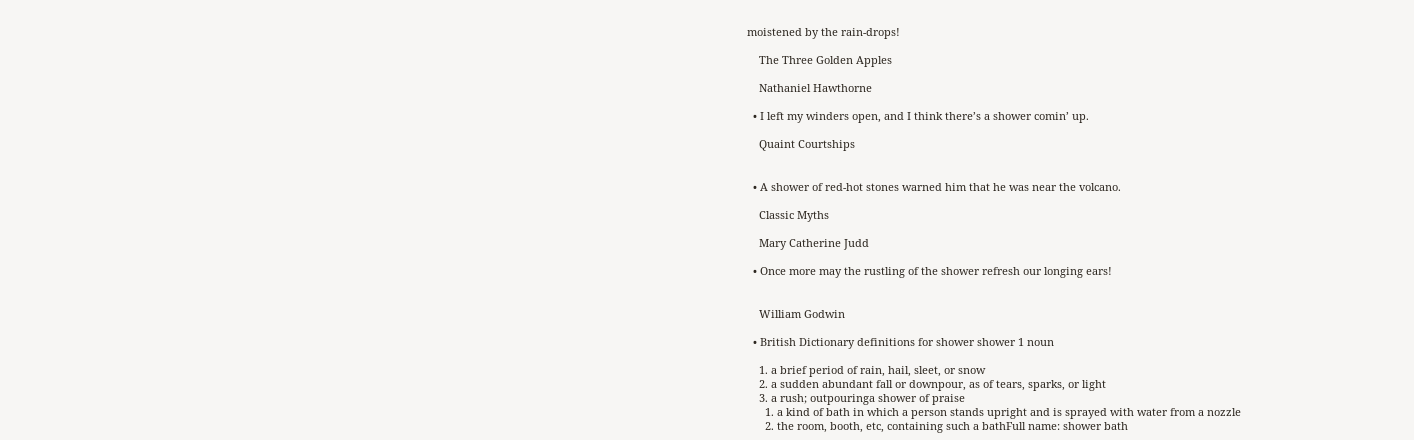moistened by the rain-drops!

    The Three Golden Apples

    Nathaniel Hawthorne

  • I left my winders open, and I think there’s a shower comin’ up.

    Quaint Courtships


  • A shower of red-hot stones warned him that he was near the volcano.

    Classic Myths

    Mary Catherine Judd

  • Once more may the rustling of the shower refresh our longing ears!


    William Godwin

  • British Dictionary definitions for shower shower 1 noun

    1. a brief period of rain, hail, sleet, or snow
    2. a sudden abundant fall or downpour, as of tears, sparks, or light
    3. a rush; outpouringa shower of praise
      1. a kind of bath in which a person stands upright and is sprayed with water from a nozzle
      2. the room, booth, etc, containing such a bathFull name: shower bath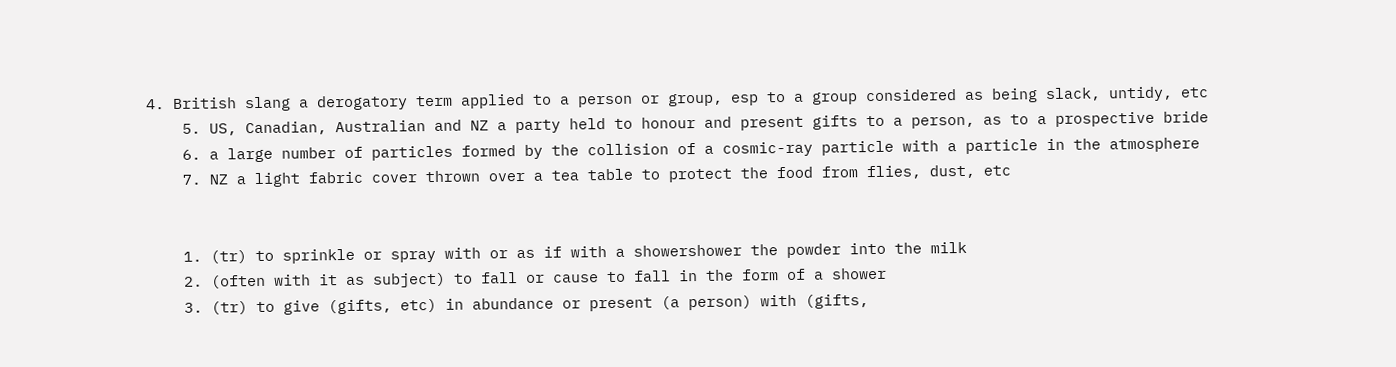4. British slang a derogatory term applied to a person or group, esp to a group considered as being slack, untidy, etc
    5. US, Canadian, Australian and NZ a party held to honour and present gifts to a person, as to a prospective bride
    6. a large number of particles formed by the collision of a cosmic-ray particle with a particle in the atmosphere
    7. NZ a light fabric cover thrown over a tea table to protect the food from flies, dust, etc


    1. (tr) to sprinkle or spray with or as if with a showershower the powder into the milk
    2. (often with it as subject) to fall or cause to fall in the form of a shower
    3. (tr) to give (gifts, etc) in abundance or present (a person) with (gifts,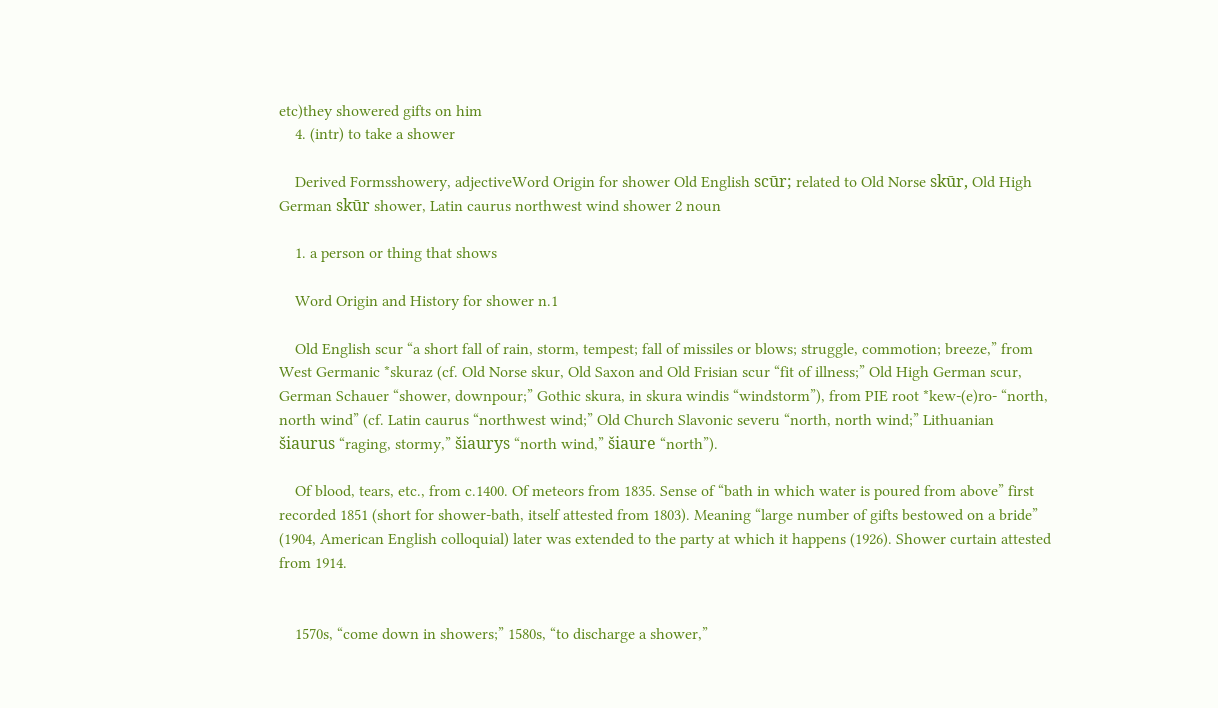etc)they showered gifts on him
    4. (intr) to take a shower

    Derived Formsshowery, adjectiveWord Origin for shower Old English scūr; related to Old Norse skūr, Old High German skūr shower, Latin caurus northwest wind shower 2 noun

    1. a person or thing that shows

    Word Origin and History for shower n.1

    Old English scur “a short fall of rain, storm, tempest; fall of missiles or blows; struggle, commotion; breeze,” from West Germanic *skuraz (cf. Old Norse skur, Old Saxon and Old Frisian scur “fit of illness;” Old High German scur, German Schauer “shower, downpour;” Gothic skura, in skura windis “windstorm”), from PIE root *kew-(e)ro- “north, north wind” (cf. Latin caurus “northwest wind;” Old Church Slavonic severu “north, north wind;” Lithuanian šiaurus “raging, stormy,” šiaurys “north wind,” šiaure “north”).

    Of blood, tears, etc., from c.1400. Of meteors from 1835. Sense of “bath in which water is poured from above” first recorded 1851 (short for shower-bath, itself attested from 1803). Meaning “large number of gifts bestowed on a bride” (1904, American English colloquial) later was extended to the party at which it happens (1926). Shower curtain attested from 1914.


    1570s, “come down in showers;” 1580s, “to discharge a shower,”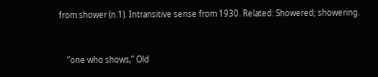from shower (n.1). Intransitive sense from 1930. Related: Showered; showering.


    “one who shows,” Old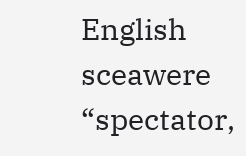English sceawere “spectator,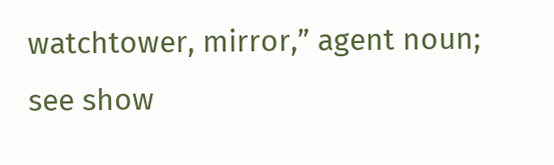watchtower, mirror,” agent noun; see show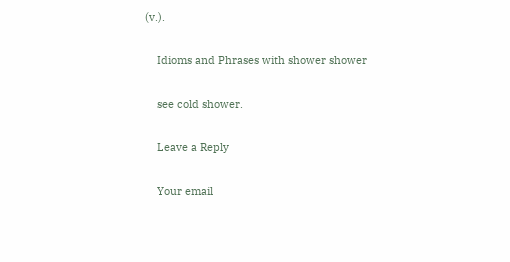(v.).

    Idioms and Phrases with shower shower

    see cold shower.

    Leave a Reply

    Your email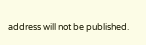address will not be published.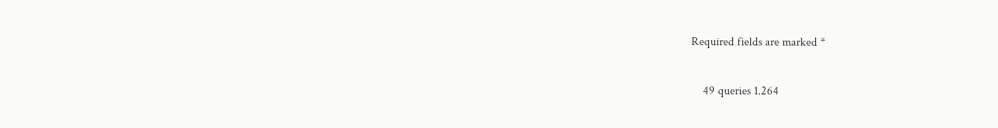Required fields are marked *

    49 queries 1.264